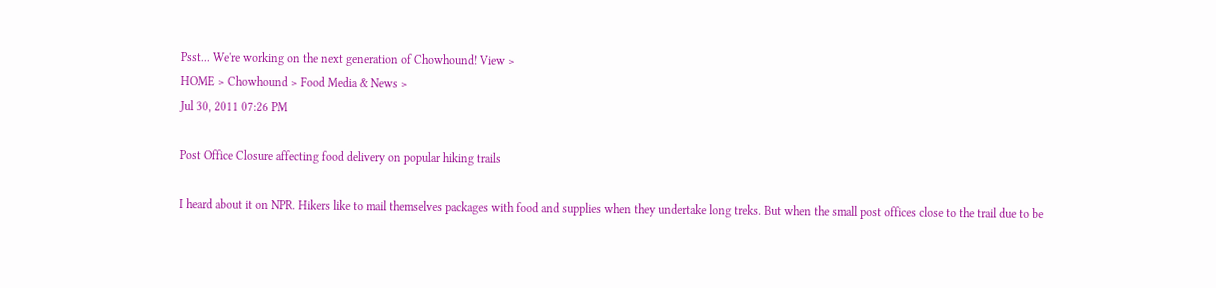Psst... We're working on the next generation of Chowhound! View >
HOME > Chowhound > Food Media & News >
Jul 30, 2011 07:26 PM

Post Office Closure affecting food delivery on popular hiking trails

I heard about it on NPR. Hikers like to mail themselves packages with food and supplies when they undertake long treks. But when the small post offices close to the trail due to be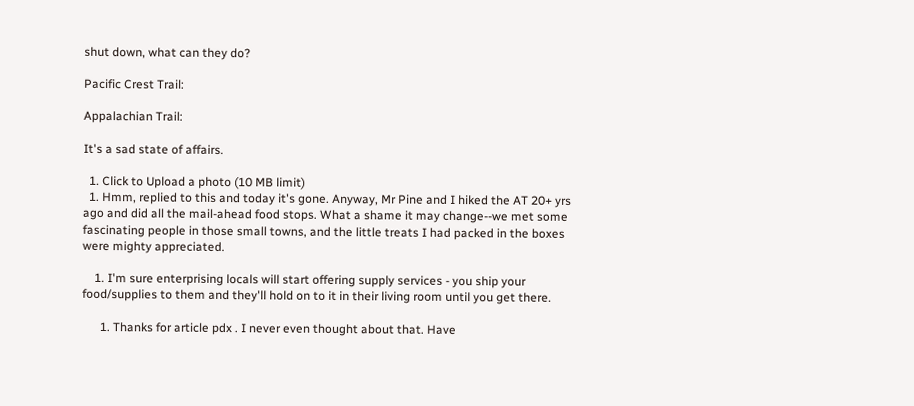shut down, what can they do?

Pacific Crest Trail:

Appalachian Trail:

It's a sad state of affairs.

  1. Click to Upload a photo (10 MB limit)
  1. Hmm, replied to this and today it's gone. Anyway, Mr Pine and I hiked the AT 20+ yrs ago and did all the mail-ahead food stops. What a shame it may change--we met some fascinating people in those small towns, and the little treats I had packed in the boxes were mighty appreciated.

    1. I'm sure enterprising locals will start offering supply services - you ship your food/supplies to them and they'll hold on to it in their living room until you get there.

      1. Thanks for article pdx . I never even thought about that. Have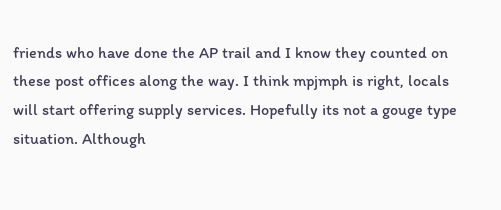friends who have done the AP trail and I know they counted on these post offices along the way. I think mpjmph is right, locals will start offering supply services. Hopefully its not a gouge type situation. Although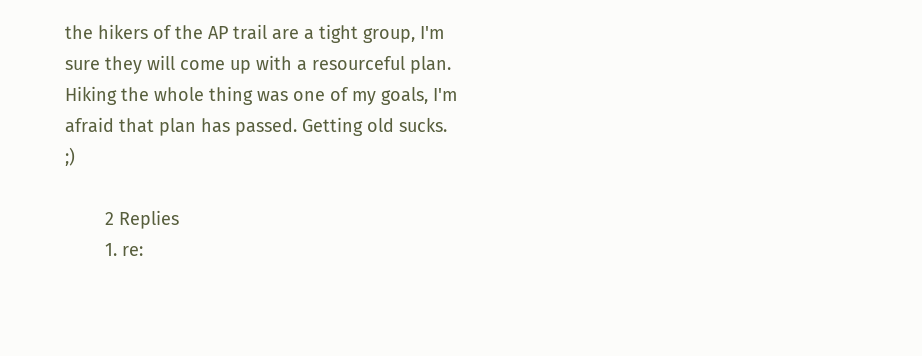the hikers of the AP trail are a tight group, I'm sure they will come up with a resourceful plan. Hiking the whole thing was one of my goals, I'm afraid that plan has passed. Getting old sucks. ;)

        2 Replies
        1. re: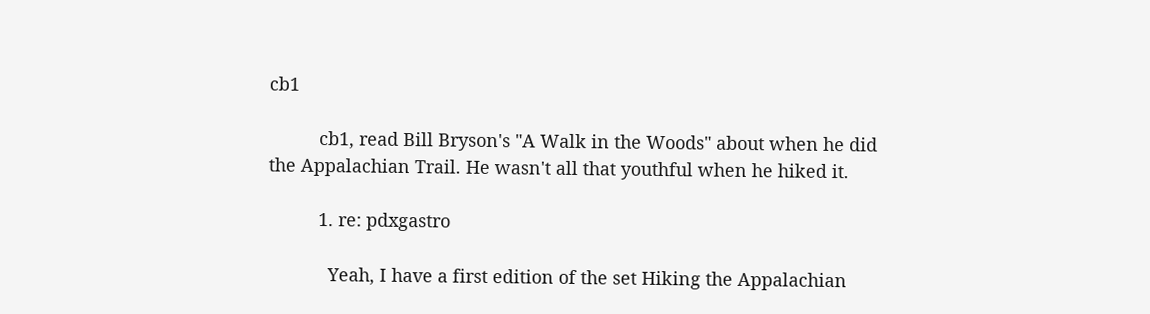cb1

          cb1, read Bill Bryson's "A Walk in the Woods" about when he did the Appalachian Trail. He wasn't all that youthful when he hiked it.

          1. re: pdxgastro

            Yeah, I have a first edition of the set Hiking the Appalachian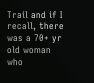Trail and if I recall, there was a 70+ yr old woman who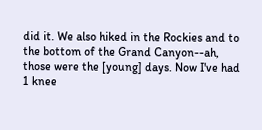did it. We also hiked in the Rockies and to the bottom of the Grand Canyon--ah, those were the [young] days. Now I've had 1 knee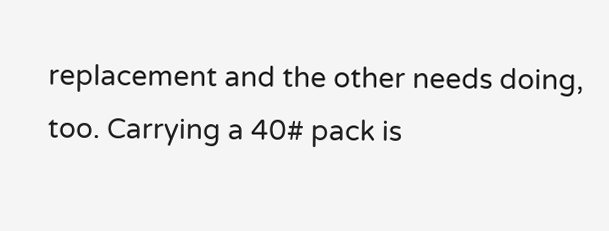replacement and the other needs doing, too. Carrying a 40# pack is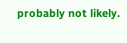probably not likely.